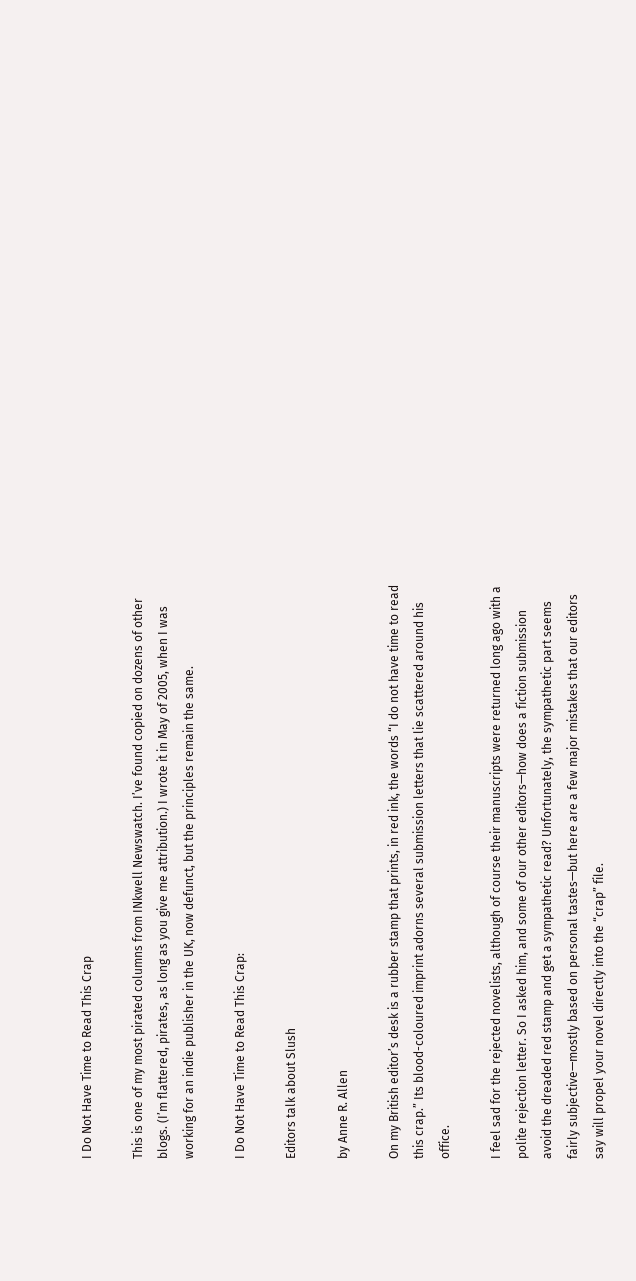I Do Not Have Time to Read This Crap

This is one of my most pirated columns from INkwell Newswatch. I’ve found copied on dozens of other blogs. (I’m flattered, pirates, as long as you give me attribution.) I wrote it in May of 2005, when I was working for an indie publisher in the UK, now defunct, but the principles remain the same.

I Do Not Have Time to Read This Crap:

Editors talk about Slush

by Anne R. Allen

On my British editor’s desk is a rubber stamp that prints, in red ink, the words “I do not have time to read this crap.” Its blood-coloured imprint adorns several submission letters that lie scattered around his office.

I feel sad for the rejected novelists, although of course their manuscripts were returned long ago with a polite rejection letter. So I asked him, and some of our other editors—how does a fiction submission avoid the dreaded red stamp and get a sympathetic read? Unfortunately, the sympathetic part seems fairly subjective—mostly based on personal tastes—but here are a few major mistakes that our editors say will propel your novel directly into the “crap” file.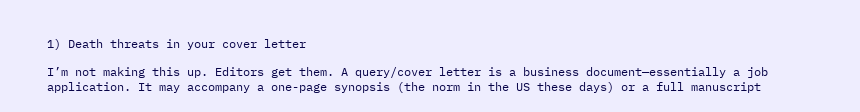1) Death threats in your cover letter

I’m not making this up. Editors get them. A query/cover letter is a business document—essentially a job application. It may accompany a one-page synopsis (the norm in the US these days) or a full manuscript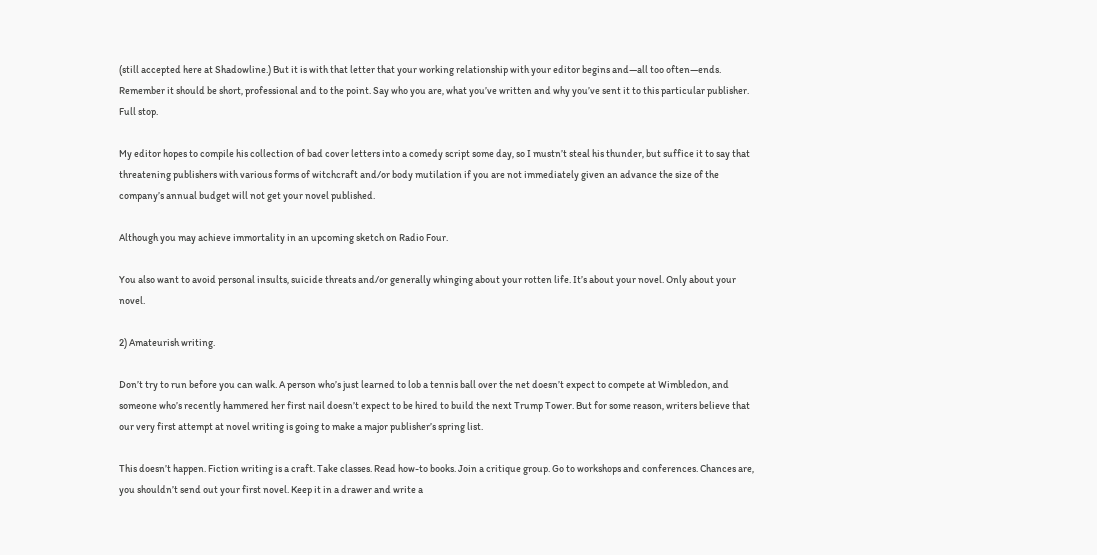(still accepted here at Shadowline.) But it is with that letter that your working relationship with your editor begins and—all too often—ends. Remember it should be short, professional and to the point. Say who you are, what you’ve written and why you’ve sent it to this particular publisher. Full stop.

My editor hopes to compile his collection of bad cover letters into a comedy script some day, so I mustn’t steal his thunder, but suffice it to say that threatening publishers with various forms of witchcraft and/or body mutilation if you are not immediately given an advance the size of the company’s annual budget will not get your novel published.

Although you may achieve immortality in an upcoming sketch on Radio Four.

You also want to avoid personal insults, suicide threats and/or generally whinging about your rotten life. It’s about your novel. Only about your novel.

2) Amateurish writing.

Don’t try to run before you can walk. A person who’s just learned to lob a tennis ball over the net doesn’t expect to compete at Wimbledon, and someone who’s recently hammered her first nail doesn’t expect to be hired to build the next Trump Tower. But for some reason, writers believe that our very first attempt at novel writing is going to make a major publisher’s spring list.

This doesn’t happen. Fiction writing is a craft. Take classes. Read how-to books. Join a critique group. Go to workshops and conferences. Chances are, you shouldn’t send out your first novel. Keep it in a drawer and write a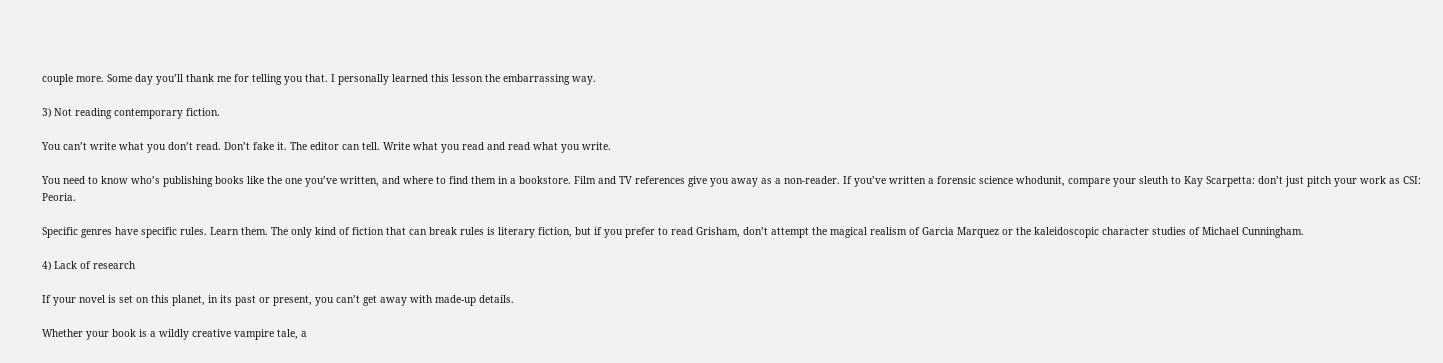couple more. Some day you’ll thank me for telling you that. I personally learned this lesson the embarrassing way.

3) Not reading contemporary fiction.

You can’t write what you don’t read. Don’t fake it. The editor can tell. Write what you read and read what you write.

You need to know who’s publishing books like the one you’ve written, and where to find them in a bookstore. Film and TV references give you away as a non-reader. If you’ve written a forensic science whodunit, compare your sleuth to Kay Scarpetta: don’t just pitch your work as CSI: Peoria.

Specific genres have specific rules. Learn them. The only kind of fiction that can break rules is literary fiction, but if you prefer to read Grisham, don’t attempt the magical realism of Garcia Marquez or the kaleidoscopic character studies of Michael Cunningham.

4) Lack of research

If your novel is set on this planet, in its past or present, you can’t get away with made-up details.

Whether your book is a wildly creative vampire tale, a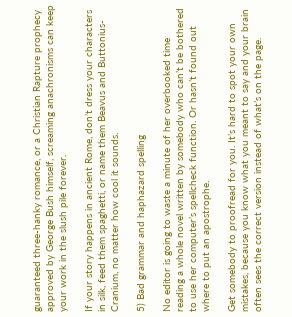guaranteed three-hanky romance, or a Christian Rapture prophecy approved by George Bush himself, screaming anachronisms can keep your work in the slush pile forever.

If your story happens in ancient Rome, don’t dress your characters in silk, feed them spaghetti, or name them Beavus and Buttonius-Cranium, no matter how cool it sounds.

5) Bad grammar and haphazard spelling

No editor is going to waste a minute of her overbooked time reading a whole novel written by somebody who can’t be bothered to use her computer’s spellcheck function. Or hasn’t found out where to put an apostrophe.

Get somebody to proofread for you. It’s hard to spot your own mistakes, because you know what you meant to say and your brain often sees the correct version instead of what’s on the page.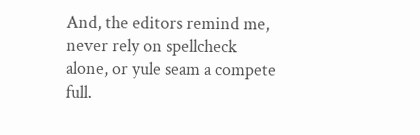And, the editors remind me, never rely on spellcheck alone, or yule seam a compete full.